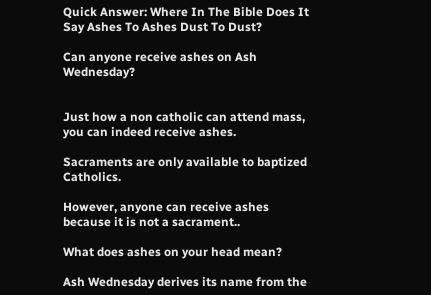Quick Answer: Where In The Bible Does It Say Ashes To Ashes Dust To Dust?

Can anyone receive ashes on Ash Wednesday?


Just how a non catholic can attend mass, you can indeed receive ashes.

Sacraments are only available to baptized Catholics.

However, anyone can receive ashes because it is not a sacrament..

What does ashes on your head mean?

Ash Wednesday derives its name from the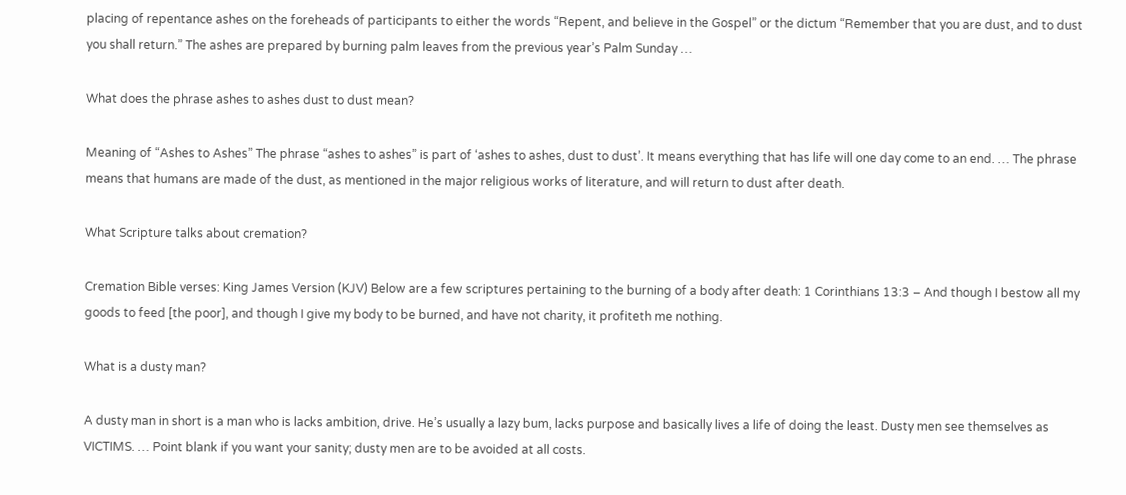placing of repentance ashes on the foreheads of participants to either the words “Repent, and believe in the Gospel” or the dictum “Remember that you are dust, and to dust you shall return.” The ashes are prepared by burning palm leaves from the previous year’s Palm Sunday …

What does the phrase ashes to ashes dust to dust mean?

Meaning of “Ashes to Ashes” The phrase “ashes to ashes” is part of ‘ashes to ashes, dust to dust’. It means everything that has life will one day come to an end. … The phrase means that humans are made of the dust, as mentioned in the major religious works of literature, and will return to dust after death.

What Scripture talks about cremation?

Cremation Bible verses: King James Version (KJV) Below are a few scriptures pertaining to the burning of a body after death: 1 Corinthians 13:3 – And though I bestow all my goods to feed [the poor], and though I give my body to be burned, and have not charity, it profiteth me nothing.

What is a dusty man?

A dusty man in short is a man who is lacks ambition, drive. He’s usually a lazy bum, lacks purpose and basically lives a life of doing the least. Dusty men see themselves as VICTIMS. … Point blank if you want your sanity; dusty men are to be avoided at all costs.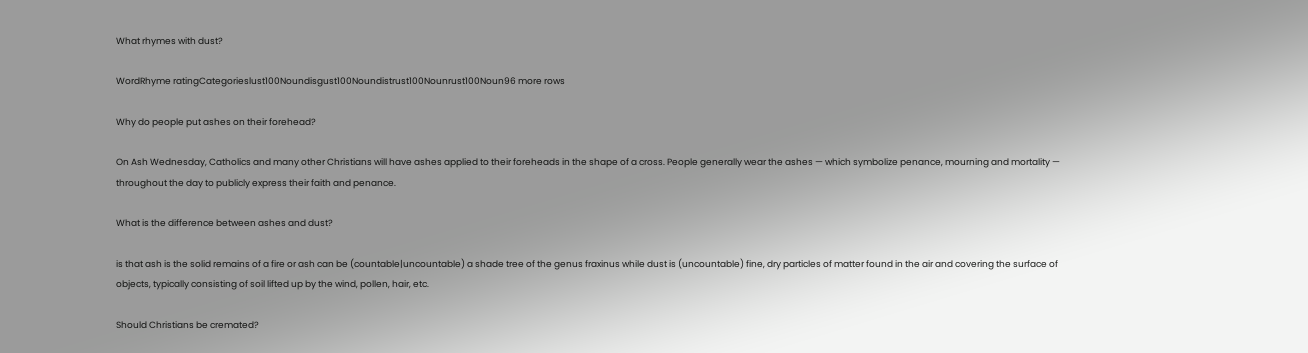What rhymes with dust?

WordRhyme ratingCategorieslust100Noundisgust100Noundistrust100Nounrust100Noun96 more rows

Why do people put ashes on their forehead?

On Ash Wednesday, Catholics and many other Christians will have ashes applied to their foreheads in the shape of a cross. People generally wear the ashes — which symbolize penance, mourning and mortality — throughout the day to publicly express their faith and penance.

What is the difference between ashes and dust?

is that ash is the solid remains of a fire or ash can be (countable|uncountable) a shade tree of the genus fraxinus while dust is (uncountable) fine, dry particles of matter found in the air and covering the surface of objects, typically consisting of soil lifted up by the wind, pollen, hair, etc.

Should Christians be cremated?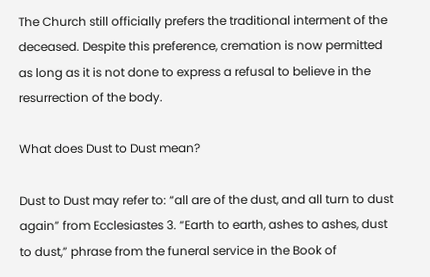The Church still officially prefers the traditional interment of the deceased. Despite this preference, cremation is now permitted as long as it is not done to express a refusal to believe in the resurrection of the body.

What does Dust to Dust mean?

Dust to Dust may refer to: “all are of the dust, and all turn to dust again” from Ecclesiastes 3. “Earth to earth, ashes to ashes, dust to dust,” phrase from the funeral service in the Book of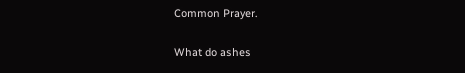Common Prayer.

What do ashes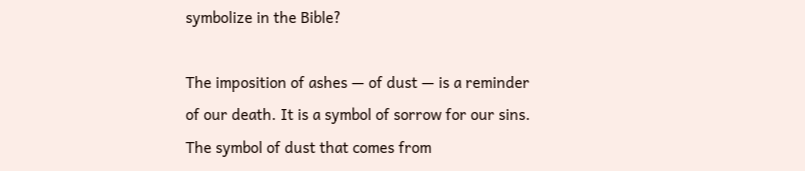symbolize in the Bible?

The imposition of ashes — of dust — is a reminder of our death. It is a symbol of sorrow for our sins. The symbol of dust that comes from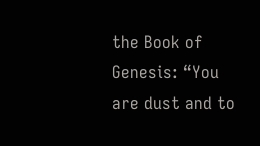the Book of Genesis: “You are dust and to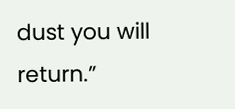dust you will return.”